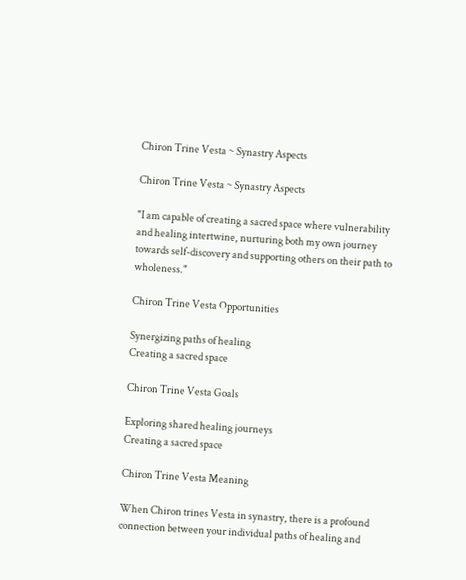Chiron Trine Vesta ~ Synastry Aspects

Chiron Trine Vesta ~ Synastry Aspects

"I am capable of creating a sacred space where vulnerability and healing intertwine, nurturing both my own journey towards self-discovery and supporting others on their path to wholeness."

Chiron Trine Vesta Opportunities

Synergizing paths of healing
Creating a sacred space

Chiron Trine Vesta Goals

Exploring shared healing journeys
Creating a sacred space

Chiron Trine Vesta Meaning

When Chiron trines Vesta in synastry, there is a profound connection between your individual paths of healing and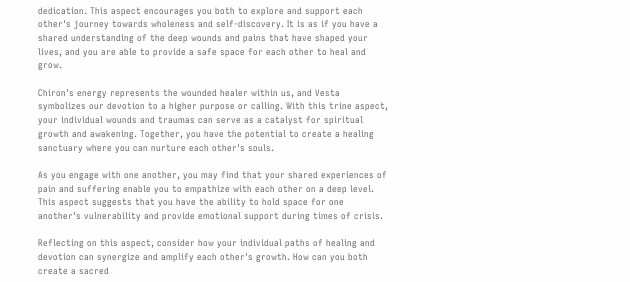dedication. This aspect encourages you both to explore and support each other's journey towards wholeness and self-discovery. It is as if you have a shared understanding of the deep wounds and pains that have shaped your lives, and you are able to provide a safe space for each other to heal and grow.

Chiron's energy represents the wounded healer within us, and Vesta symbolizes our devotion to a higher purpose or calling. With this trine aspect, your individual wounds and traumas can serve as a catalyst for spiritual growth and awakening. Together, you have the potential to create a healing sanctuary where you can nurture each other's souls.

As you engage with one another, you may find that your shared experiences of pain and suffering enable you to empathize with each other on a deep level. This aspect suggests that you have the ability to hold space for one another's vulnerability and provide emotional support during times of crisis.

Reflecting on this aspect, consider how your individual paths of healing and devotion can synergize and amplify each other's growth. How can you both create a sacred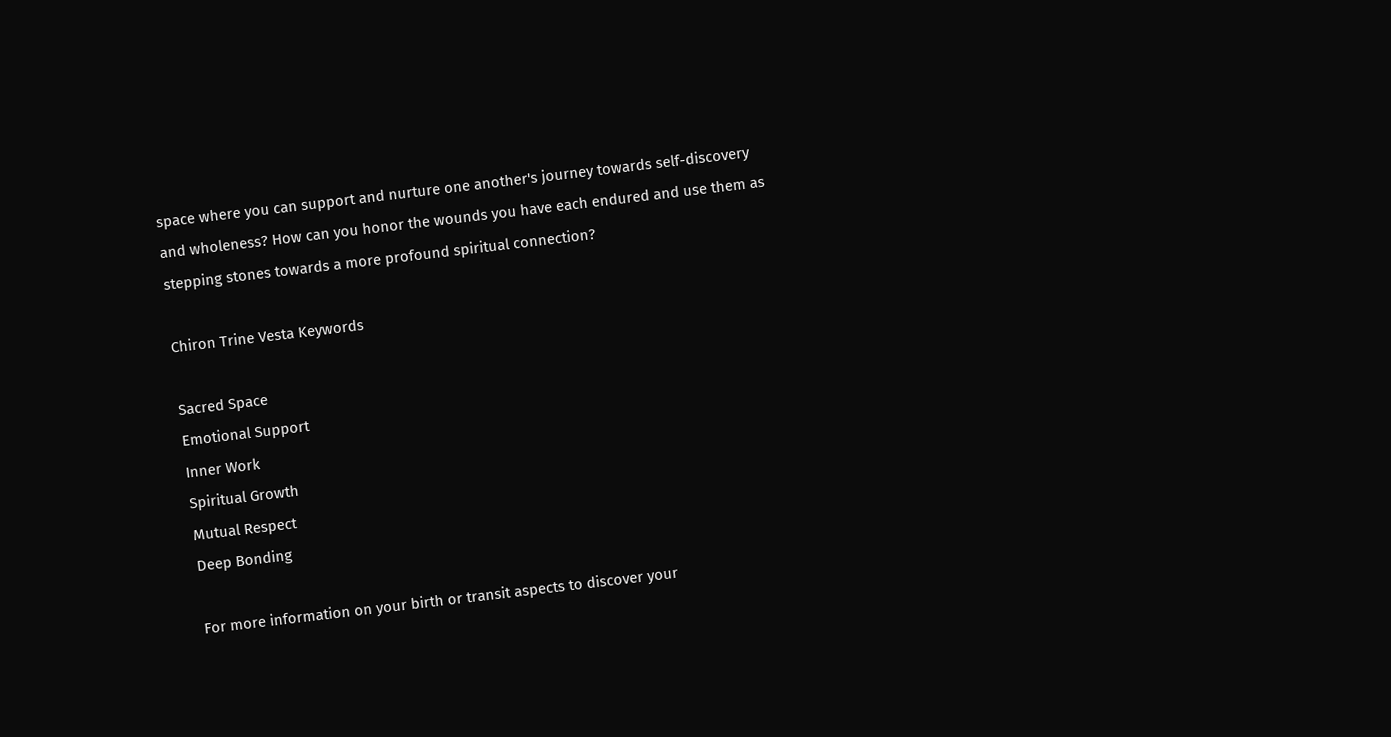space where you can support and nurture one another's journey towards self-discovery and wholeness? How can you honor the wounds you have each endured and use them as stepping stones towards a more profound spiritual connection?

Chiron Trine Vesta Keywords

Sacred Space
Emotional Support
Inner Work
Spiritual Growth
Mutual Respect
Deep Bonding

For more information on your birth or transit aspects to discover your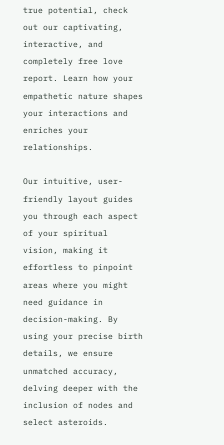true potential, check out our captivating, interactive, and completely free love report. Learn how your empathetic nature shapes your interactions and enriches your relationships.

Our intuitive, user-friendly layout guides you through each aspect of your spiritual vision, making it effortless to pinpoint areas where you might need guidance in decision-making. By using your precise birth details, we ensure unmatched accuracy, delving deeper with the inclusion of nodes and select asteroids.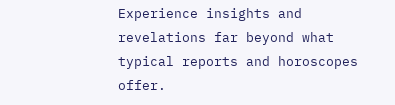Experience insights and revelations far beyond what typical reports and horoscopes offer.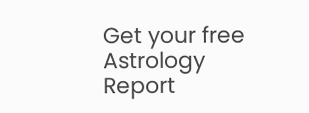Get your free Astrology Report